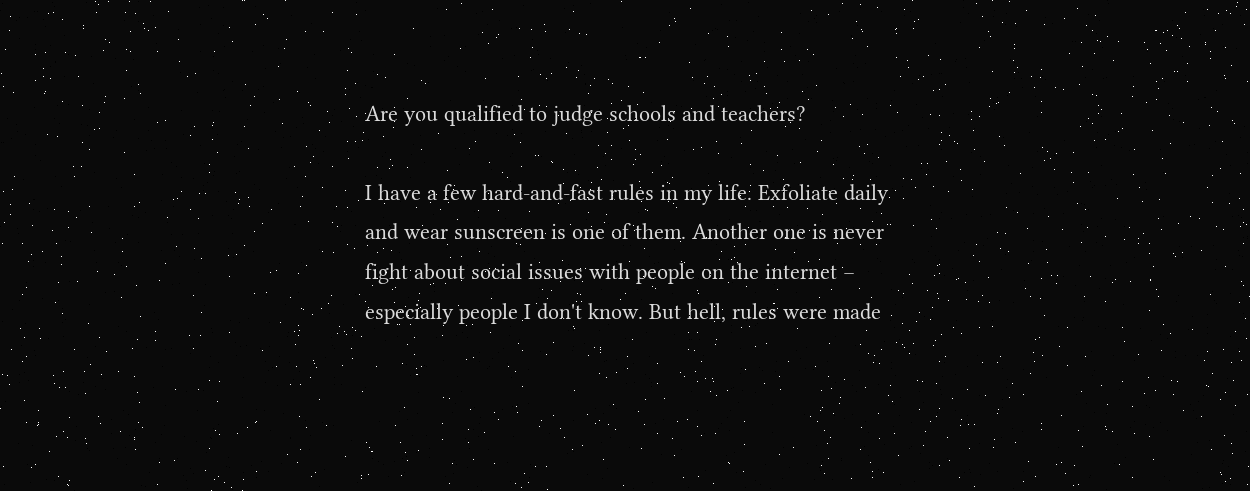Are you qualified to judge schools and teachers?

I have a few hard-and-fast rules in my life. Exfoliate daily and wear sunscreen is one of them. Another one is never fight about social issues with people on the internet – especially people I don't know. But hell, rules were made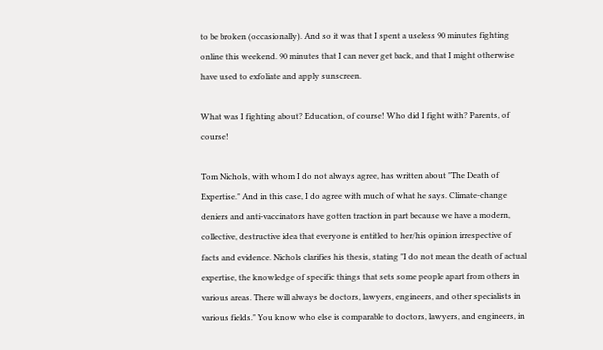to be broken (occasionally). And so it was that I spent a useless 90 minutes fighting online this weekend. 90 minutes that I can never get back, and that I might otherwise have used to exfoliate and apply sunscreen.

What was I fighting about? Education, of course! Who did I fight with? Parents, of course!

Tom Nichols, with whom I do not always agree, has written about "The Death of Expertise." And in this case, I do agree with much of what he says. Climate-change deniers and anti-vaccinators have gotten traction in part because we have a modern, collective, destructive idea that everyone is entitled to her/his opinion irrespective of facts and evidence. Nichols clarifies his thesis, stating "I do not mean the death of actual expertise, the knowledge of specific things that sets some people apart from others in various areas. There will always be doctors, lawyers, engineers, and other specialists in various fields." You know who else is comparable to doctors, lawyers, and engineers, in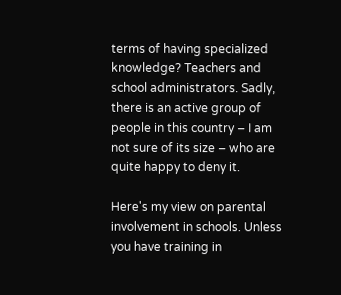terms of having specialized knowledge? Teachers and school administrators. Sadly, there is an active group of people in this country – I am not sure of its size – who are quite happy to deny it.

Here's my view on parental involvement in schools. Unless you have training in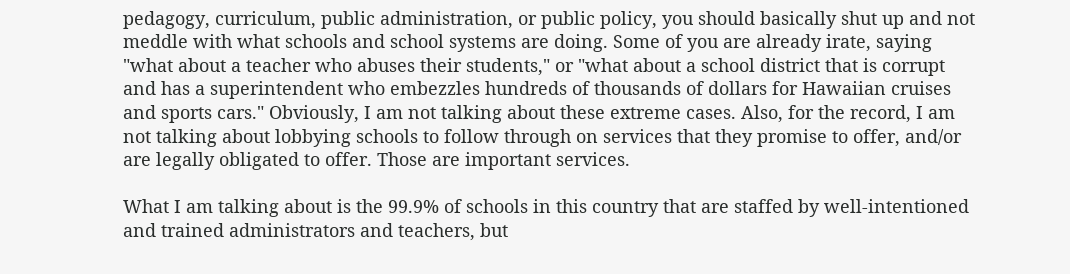pedagogy, curriculum, public administration, or public policy, you should basically shut up and not meddle with what schools and school systems are doing. Some of you are already irate, saying "what about a teacher who abuses their students," or "what about a school district that is corrupt and has a superintendent who embezzles hundreds of thousands of dollars for Hawaiian cruises and sports cars." Obviously, I am not talking about these extreme cases. Also, for the record, I am not talking about lobbying schools to follow through on services that they promise to offer, and/or are legally obligated to offer. Those are important services.

What I am talking about is the 99.9% of schools in this country that are staffed by well-intentioned and trained administrators and teachers, but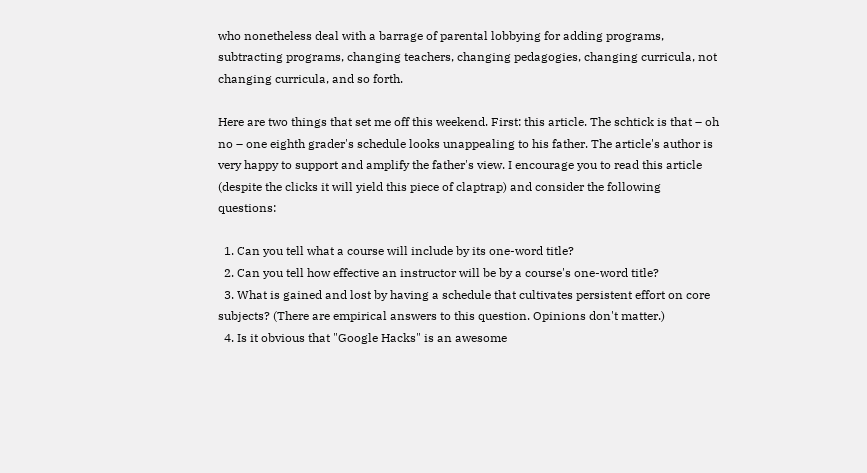who nonetheless deal with a barrage of parental lobbying for adding programs, subtracting programs, changing teachers, changing pedagogies, changing curricula, not changing curricula, and so forth.

Here are two things that set me off this weekend. First: this article. The schtick is that – oh no – one eighth grader's schedule looks unappealing to his father. The article's author is very happy to support and amplify the father's view. I encourage you to read this article (despite the clicks it will yield this piece of claptrap) and consider the following questions:

  1. Can you tell what a course will include by its one-word title?
  2. Can you tell how effective an instructor will be by a course's one-word title?
  3. What is gained and lost by having a schedule that cultivates persistent effort on core subjects? (There are empirical answers to this question. Opinions don't matter.)
  4. Is it obvious that "Google Hacks" is an awesome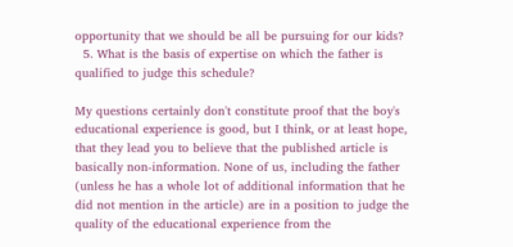opportunity that we should be all be pursuing for our kids?
  5. What is the basis of expertise on which the father is qualified to judge this schedule?

My questions certainly don't constitute proof that the boy's educational experience is good, but I think, or at least hope, that they lead you to believe that the published article is basically non-information. None of us, including the father (unless he has a whole lot of additional information that he did not mention in the article) are in a position to judge the quality of the educational experience from the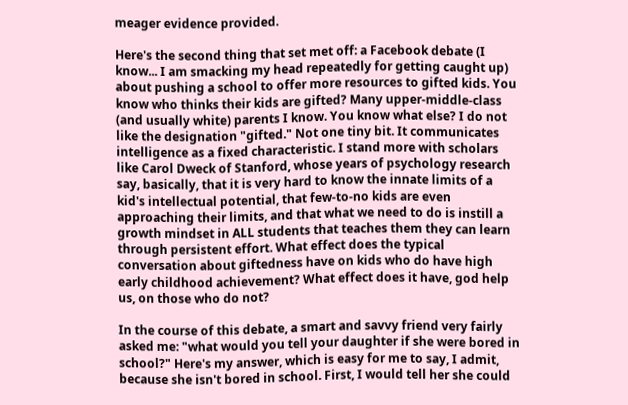meager evidence provided.

Here's the second thing that set met off: a Facebook debate (I know... I am smacking my head repeatedly for getting caught up) about pushing a school to offer more resources to gifted kids. You know who thinks their kids are gifted? Many upper-middle-class (and usually white) parents I know. You know what else? I do not like the designation "gifted." Not one tiny bit. It communicates intelligence as a fixed characteristic. I stand more with scholars like Carol Dweck of Stanford, whose years of psychology research say, basically, that it is very hard to know the innate limits of a kid's intellectual potential, that few-to-no kids are even approaching their limits, and that what we need to do is instill a growth mindset in ALL students that teaches them they can learn through persistent effort. What effect does the typical conversation about giftedness have on kids who do have high early childhood achievement? What effect does it have, god help us, on those who do not?

In the course of this debate, a smart and savvy friend very fairly asked me: "what would you tell your daughter if she were bored in school?" Here's my answer, which is easy for me to say, I admit, because she isn't bored in school. First, I would tell her she could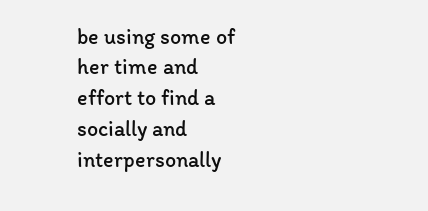be using some of her time and effort to find a socially and interpersonally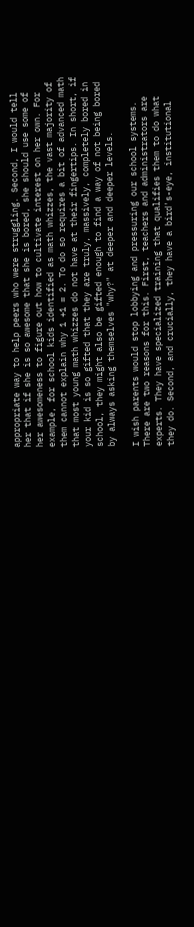appropriate way to help peers who were struggling. Second, I would tell her that if she is so awesome that she is bored, she should use some of her awesomeness to figure out how to cultivate interest on her own. For example, for school kids identified as math whizzes, the vast majority of them cannot explain why 1 +1 = 2. To do so requires a bit of advanced math that most young math whizzes do not have at their fingertips. In short, if your kid is so gifted that they are truly, massively, completely bored in school, they might also be gifted enough to find a way of not being bored by always asking themselves "why?" at deeper and deeper levels.

I wish parents would stop lobbying and pressuring our school systems. There are two reasons for this. First, teachers and administrators are experts. They have specialized training that qualifies them to do what they do. Second, and crucially, they have a bird's-eye, institutional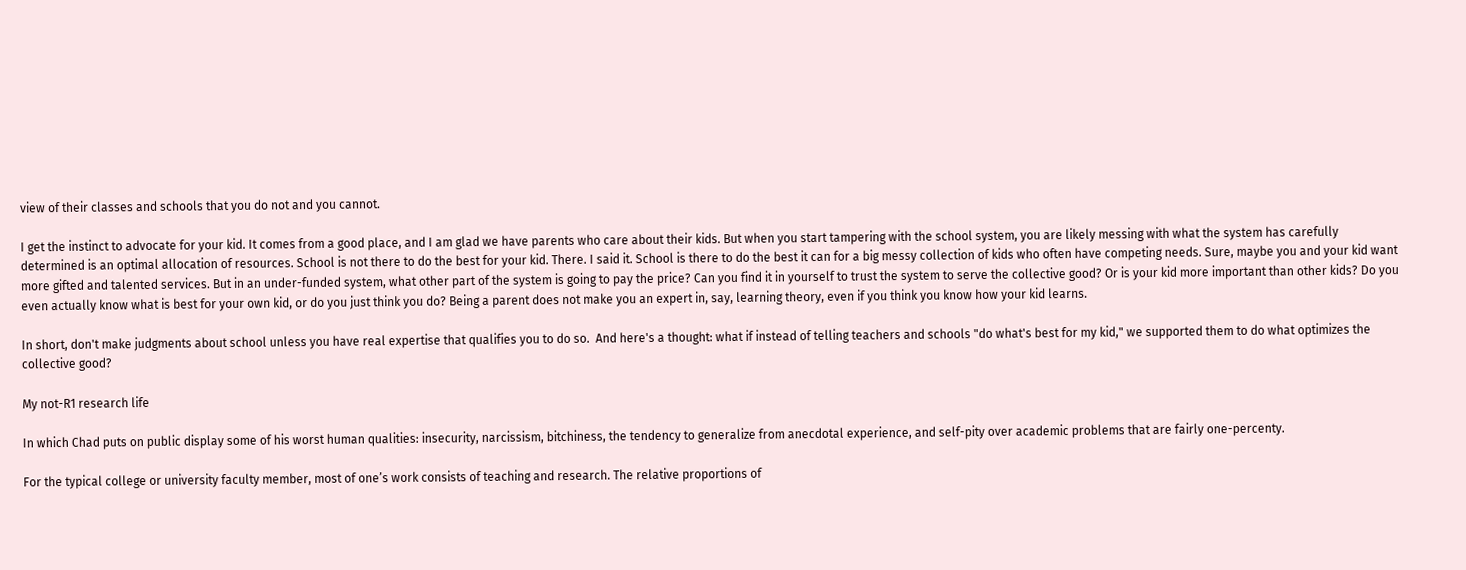view of their classes and schools that you do not and you cannot.

I get the instinct to advocate for your kid. It comes from a good place, and I am glad we have parents who care about their kids. But when you start tampering with the school system, you are likely messing with what the system has carefully determined is an optimal allocation of resources. School is not there to do the best for your kid. There. I said it. School is there to do the best it can for a big messy collection of kids who often have competing needs. Sure, maybe you and your kid want more gifted and talented services. But in an under-funded system, what other part of the system is going to pay the price? Can you find it in yourself to trust the system to serve the collective good? Or is your kid more important than other kids? Do you even actually know what is best for your own kid, or do you just think you do? Being a parent does not make you an expert in, say, learning theory, even if you think you know how your kid learns.

In short, don't make judgments about school unless you have real expertise that qualifies you to do so.  And here's a thought: what if instead of telling teachers and schools "do what's best for my kid," we supported them to do what optimizes the collective good?

My not-R1 research life

In which Chad puts on public display some of his worst human qualities: insecurity, narcissism, bitchiness, the tendency to generalize from anecdotal experience, and self-pity over academic problems that are fairly one-percenty.

For the typical college or university faculty member, most of one’s work consists of teaching and research. The relative proportions of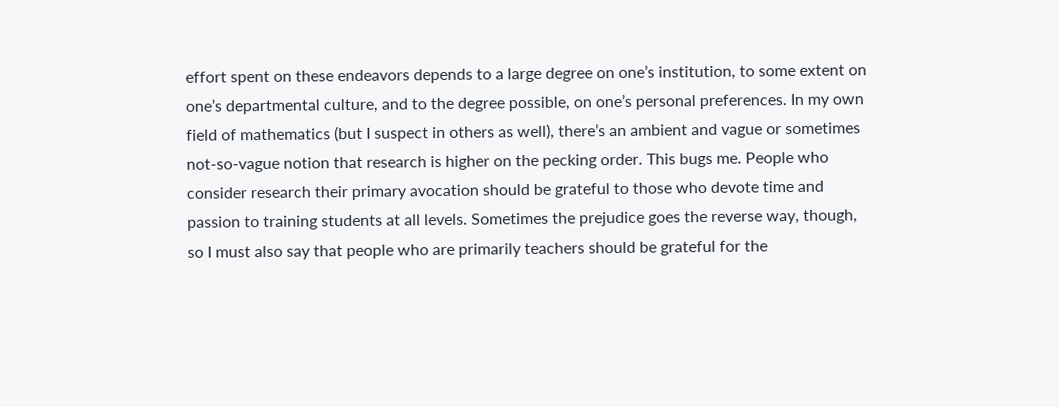effort spent on these endeavors depends to a large degree on one’s institution, to some extent on one’s departmental culture, and to the degree possible, on one’s personal preferences. In my own field of mathematics (but I suspect in others as well), there’s an ambient and vague or sometimes not-so-vague notion that research is higher on the pecking order. This bugs me. People who consider research their primary avocation should be grateful to those who devote time and passion to training students at all levels. Sometimes the prejudice goes the reverse way, though, so I must also say that people who are primarily teachers should be grateful for the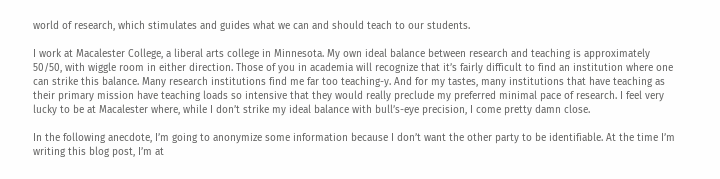world of research, which stimulates and guides what we can and should teach to our students.

I work at Macalester College, a liberal arts college in Minnesota. My own ideal balance between research and teaching is approximately 50/50, with wiggle room in either direction. Those of you in academia will recognize that it’s fairly difficult to find an institution where one can strike this balance. Many research institutions find me far too teaching-y. And for my tastes, many institutions that have teaching as their primary mission have teaching loads so intensive that they would really preclude my preferred minimal pace of research. I feel very lucky to be at Macalester where, while I don’t strike my ideal balance with bull’s-eye precision, I come pretty damn close.

In the following anecdote, I’m going to anonymize some information because I don’t want the other party to be identifiable. At the time I’m writing this blog post, I’m at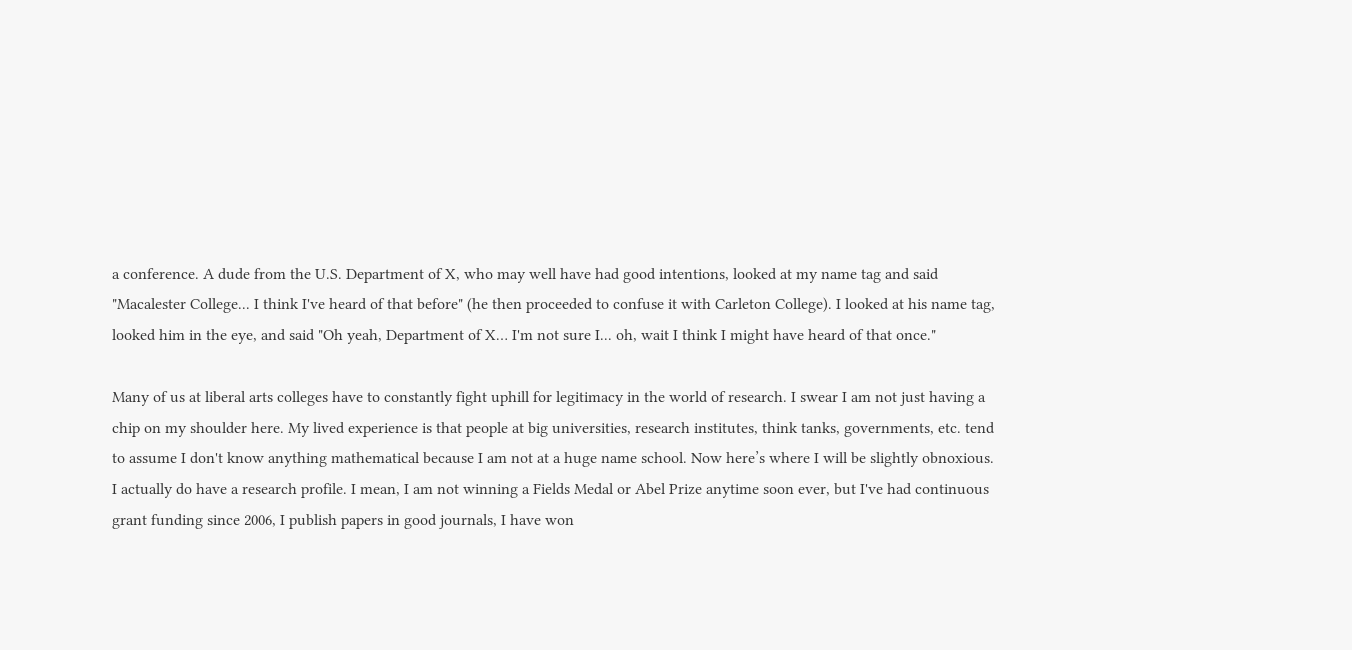a conference. A dude from the U.S. Department of X, who may well have had good intentions, looked at my name tag and said "Macalester College... I think I've heard of that before" (he then proceeded to confuse it with Carleton College). I looked at his name tag, looked him in the eye, and said "Oh yeah, Department of X… I'm not sure I... oh, wait I think I might have heard of that once."

Many of us at liberal arts colleges have to constantly fight uphill for legitimacy in the world of research. I swear I am not just having a chip on my shoulder here. My lived experience is that people at big universities, research institutes, think tanks, governments, etc. tend to assume I don't know anything mathematical because I am not at a huge name school. Now here’s where I will be slightly obnoxious. I actually do have a research profile. I mean, I am not winning a Fields Medal or Abel Prize anytime soon ever, but I've had continuous grant funding since 2006, I publish papers in good journals, I have won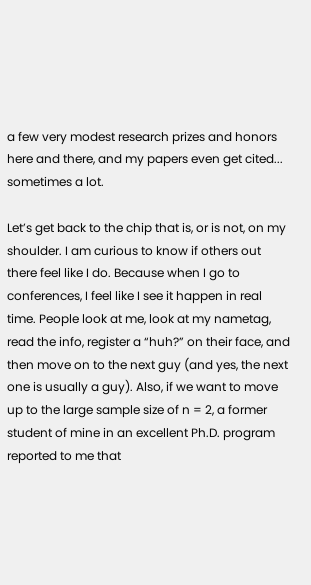a few very modest research prizes and honors here and there, and my papers even get cited... sometimes a lot.

Let’s get back to the chip that is, or is not, on my shoulder. I am curious to know if others out there feel like I do. Because when I go to conferences, I feel like I see it happen in real time. People look at me, look at my nametag, read the info, register a “huh?” on their face, and then move on to the next guy (and yes, the next one is usually a guy). Also, if we want to move up to the large sample size of n = 2, a former student of mine in an excellent Ph.D. program reported to me that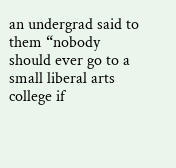an undergrad said to them “nobody should ever go to a small liberal arts college if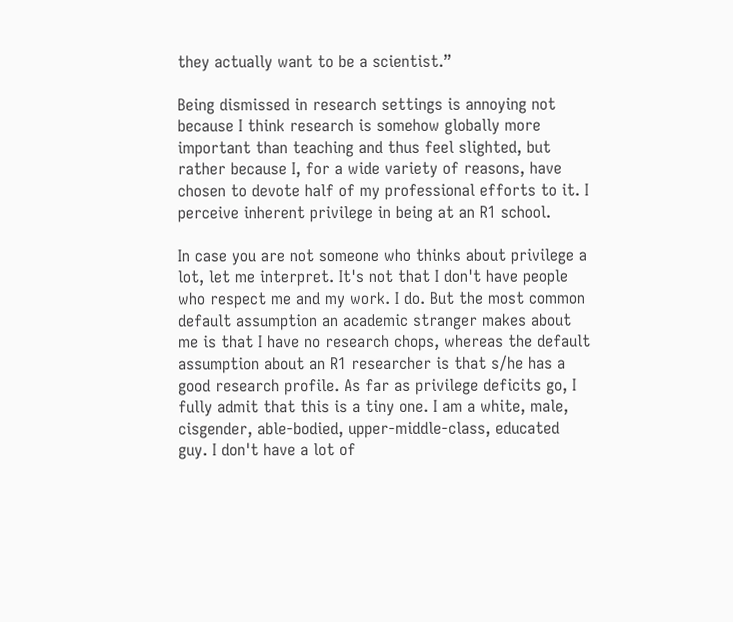they actually want to be a scientist.”

Being dismissed in research settings is annoying not because I think research is somehow globally more important than teaching and thus feel slighted, but rather because I, for a wide variety of reasons, have chosen to devote half of my professional efforts to it. I perceive inherent privilege in being at an R1 school.

In case you are not someone who thinks about privilege a lot, let me interpret. It's not that I don't have people who respect me and my work. I do. But the most common default assumption an academic stranger makes about me is that I have no research chops, whereas the default assumption about an R1 researcher is that s/he has a good research profile. As far as privilege deficits go, I fully admit that this is a tiny one. I am a white, male, cisgender, able-bodied, upper-middle-class, educated guy. I don't have a lot of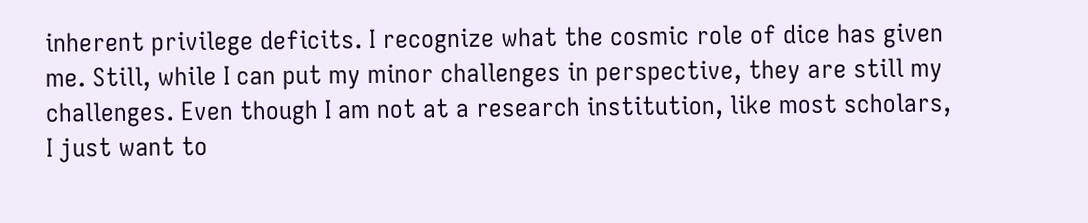inherent privilege deficits. I recognize what the cosmic role of dice has given me. Still, while I can put my minor challenges in perspective, they are still my challenges. Even though I am not at a research institution, like most scholars, I just want to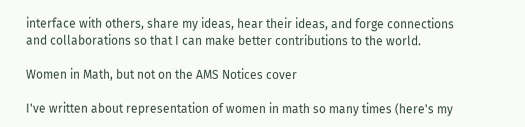interface with others, share my ideas, hear their ideas, and forge connections and collaborations so that I can make better contributions to the world.

Women in Math, but not on the AMS Notices cover

I've written about representation of women in math so many times (here's my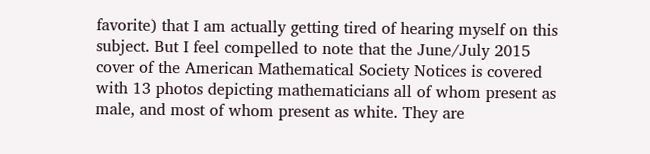favorite) that I am actually getting tired of hearing myself on this subject. But I feel compelled to note that the June/July 2015 cover of the American Mathematical Society Notices is covered with 13 photos depicting mathematicians all of whom present as male, and most of whom present as white. They are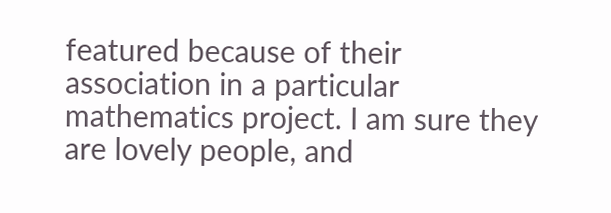featured because of their association in a particular mathematics project. I am sure they are lovely people, and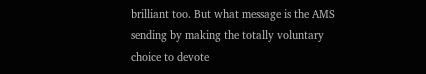brilliant too. But what message is the AMS sending by making the totally voluntary choice to devote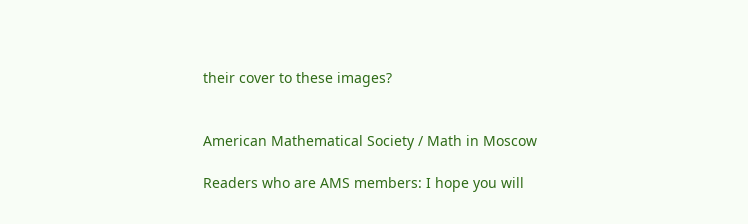their cover to these images?


American Mathematical Society / Math in Moscow

Readers who are AMS members: I hope you will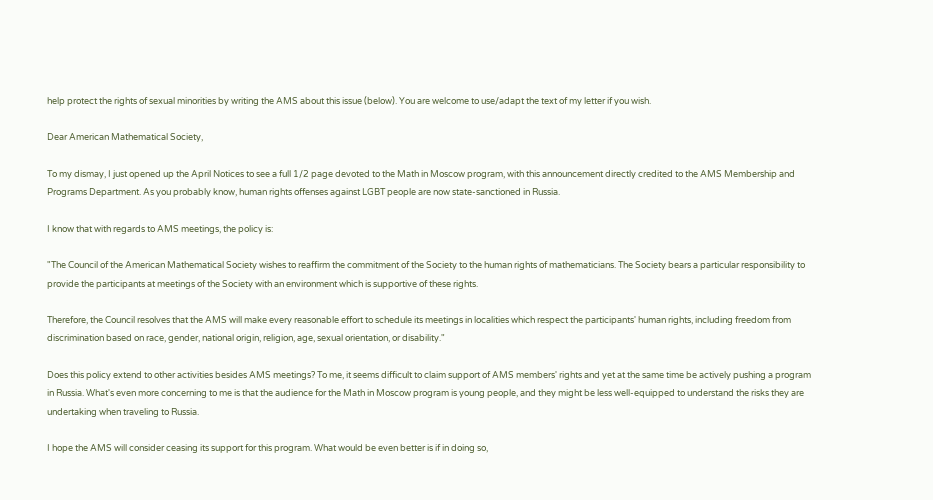help protect the rights of sexual minorities by writing the AMS about this issue (below). You are welcome to use/adapt the text of my letter if you wish.

Dear American Mathematical Society,

To my dismay, I just opened up the April Notices to see a full 1/2 page devoted to the Math in Moscow program, with this announcement directly credited to the AMS Membership and Programs Department. As you probably know, human rights offenses against LGBT people are now state-sanctioned in Russia.

I know that with regards to AMS meetings, the policy is:

"The Council of the American Mathematical Society wishes to reaffirm the commitment of the Society to the human rights of mathematicians. The Society bears a particular responsibility to provide the participants at meetings of the Society with an environment which is supportive of these rights.

Therefore, the Council resolves that the AMS will make every reasonable effort to schedule its meetings in localities which respect the participants' human rights, including freedom from discrimination based on race, gender, national origin, religion, age, sexual orientation, or disability."

Does this policy extend to other activities besides AMS meetings? To me, it seems difficult to claim support of AMS members' rights and yet at the same time be actively pushing a program in Russia. What's even more concerning to me is that the audience for the Math in Moscow program is young people, and they might be less well-equipped to understand the risks they are undertaking when traveling to Russia.

I hope the AMS will consider ceasing its support for this program. What would be even better is if in doing so,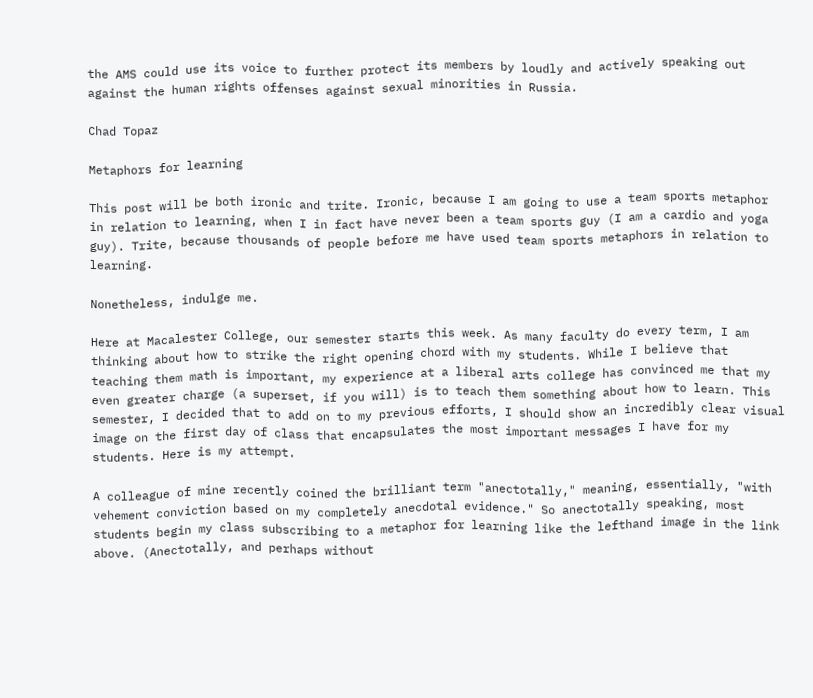the AMS could use its voice to further protect its members by loudly and actively speaking out against the human rights offenses against sexual minorities in Russia.

Chad Topaz

Metaphors for learning

This post will be both ironic and trite. Ironic, because I am going to use a team sports metaphor in relation to learning, when I in fact have never been a team sports guy (I am a cardio and yoga guy). Trite, because thousands of people before me have used team sports metaphors in relation to learning.

Nonetheless, indulge me.

Here at Macalester College, our semester starts this week. As many faculty do every term, I am thinking about how to strike the right opening chord with my students. While I believe that teaching them math is important, my experience at a liberal arts college has convinced me that my even greater charge (a superset, if you will) is to teach them something about how to learn. This semester, I decided that to add on to my previous efforts, I should show an incredibly clear visual image on the first day of class that encapsulates the most important messages I have for my students. Here is my attempt.

A colleague of mine recently coined the brilliant term "anectotally," meaning, essentially, "with vehement conviction based on my completely anecdotal evidence." So anectotally speaking, most students begin my class subscribing to a metaphor for learning like the lefthand image in the link above. (Anectotally, and perhaps without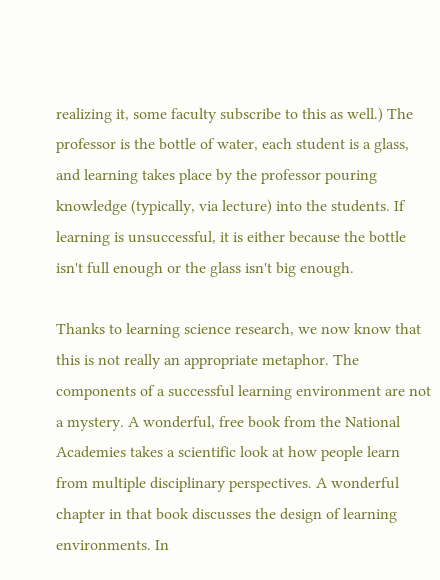realizing it, some faculty subscribe to this as well.) The professor is the bottle of water, each student is a glass, and learning takes place by the professor pouring knowledge (typically, via lecture) into the students. If learning is unsuccessful, it is either because the bottle isn't full enough or the glass isn't big enough.

Thanks to learning science research, we now know that this is not really an appropriate metaphor. The components of a successful learning environment are not a mystery. A wonderful, free book from the National Academies takes a scientific look at how people learn from multiple disciplinary perspectives. A wonderful chapter in that book discusses the design of learning environments. In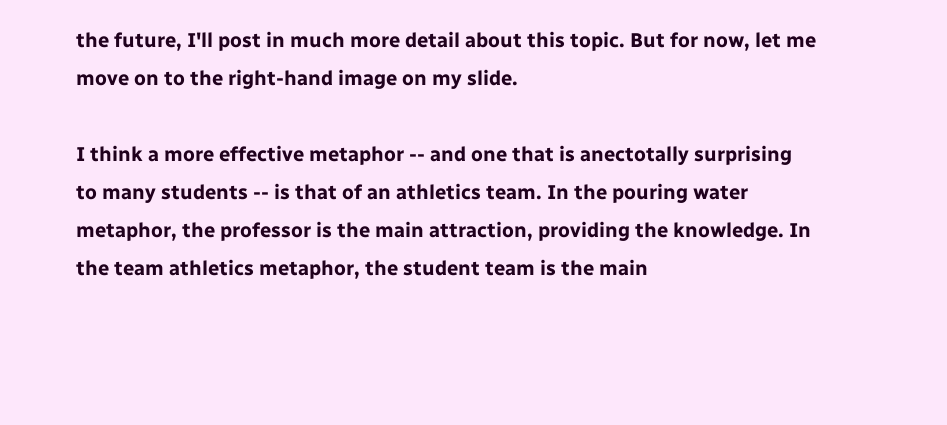the future, I'll post in much more detail about this topic. But for now, let me move on to the right-hand image on my slide.

I think a more effective metaphor -- and one that is anectotally surprising to many students -- is that of an athletics team. In the pouring water metaphor, the professor is the main attraction, providing the knowledge. In the team athletics metaphor, the student team is the main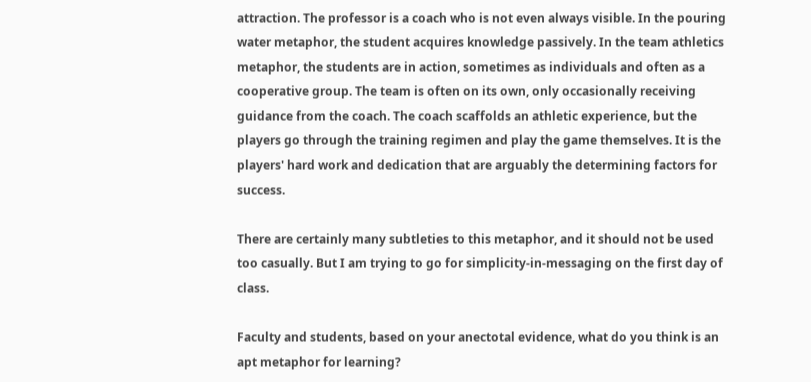attraction. The professor is a coach who is not even always visible. In the pouring water metaphor, the student acquires knowledge passively. In the team athletics metaphor, the students are in action, sometimes as individuals and often as a cooperative group. The team is often on its own, only occasionally receiving guidance from the coach. The coach scaffolds an athletic experience, but the players go through the training regimen and play the game themselves. It is the players' hard work and dedication that are arguably the determining factors for success.

There are certainly many subtleties to this metaphor, and it should not be used too casually. But I am trying to go for simplicity-in-messaging on the first day of class.

Faculty and students, based on your anectotal evidence, what do you think is an apt metaphor for learning?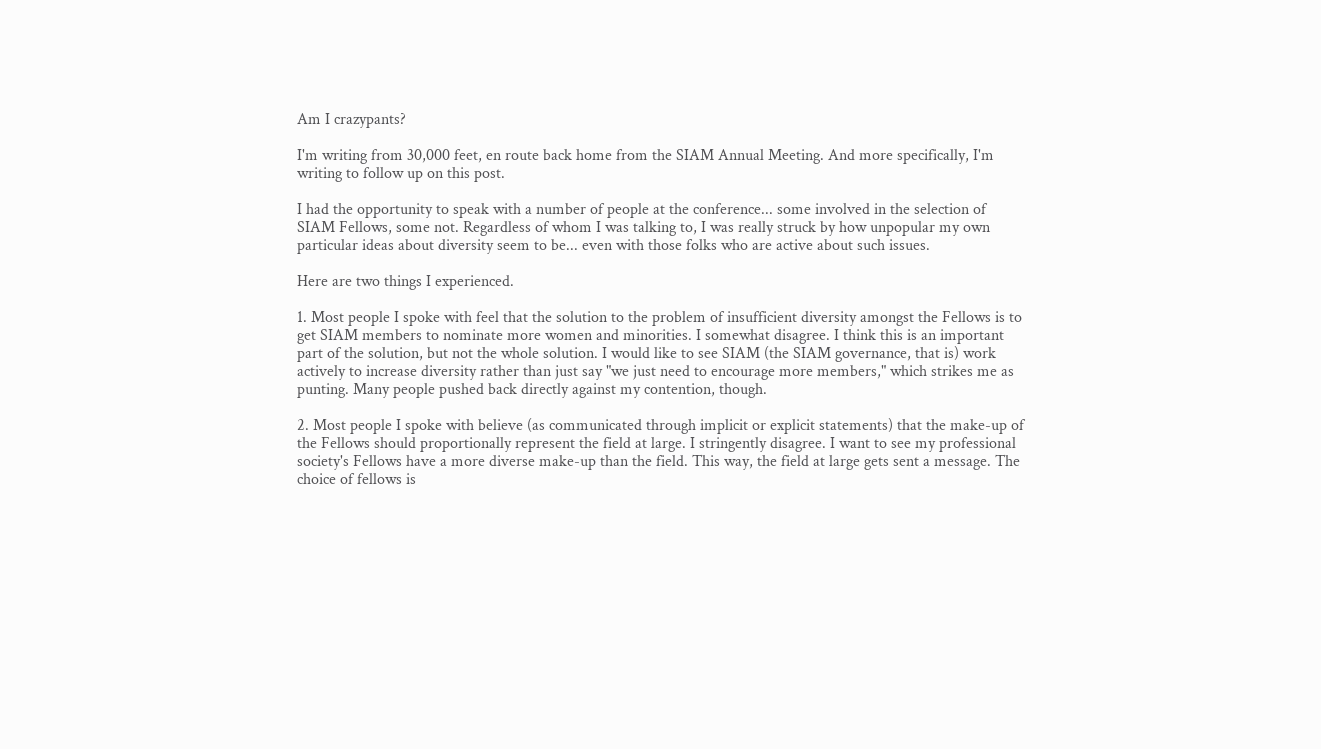Am I crazypants?

I'm writing from 30,000 feet, en route back home from the SIAM Annual Meeting. And more specifically, I'm writing to follow up on this post.

I had the opportunity to speak with a number of people at the conference... some involved in the selection of SIAM Fellows, some not. Regardless of whom I was talking to, I was really struck by how unpopular my own particular ideas about diversity seem to be... even with those folks who are active about such issues.

Here are two things I experienced.

1. Most people I spoke with feel that the solution to the problem of insufficient diversity amongst the Fellows is to get SIAM members to nominate more women and minorities. I somewhat disagree. I think this is an important part of the solution, but not the whole solution. I would like to see SIAM (the SIAM governance, that is) work actively to increase diversity rather than just say "we just need to encourage more members," which strikes me as punting. Many people pushed back directly against my contention, though.

2. Most people I spoke with believe (as communicated through implicit or explicit statements) that the make-up of the Fellows should proportionally represent the field at large. I stringently disagree. I want to see my professional society's Fellows have a more diverse make-up than the field. This way, the field at large gets sent a message. The choice of fellows is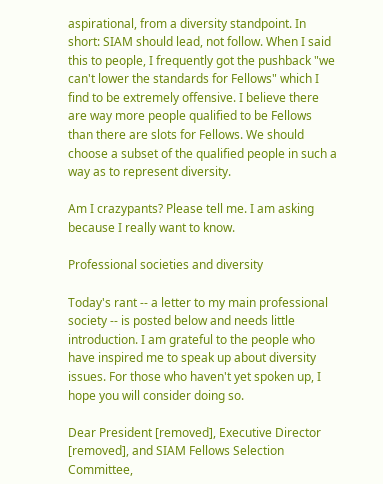aspirational, from a diversity standpoint. In short: SIAM should lead, not follow. When I said this to people, I frequently got the pushback "we can't lower the standards for Fellows" which I find to be extremely offensive. I believe there are way more people qualified to be Fellows than there are slots for Fellows. We should choose a subset of the qualified people in such a way as to represent diversity.

Am I crazypants? Please tell me. I am asking because I really want to know.

Professional societies and diversity

Today's rant -- a letter to my main professional society -- is posted below and needs little introduction. I am grateful to the people who have inspired me to speak up about diversity issues. For those who haven't yet spoken up, I hope you will consider doing so.

Dear President [removed], Executive Director [removed], and SIAM Fellows Selection Committee,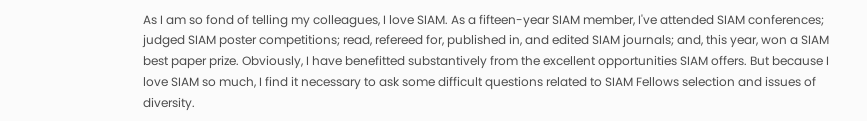As I am so fond of telling my colleagues, I love SIAM. As a fifteen-year SIAM member, I've attended SIAM conferences; judged SIAM poster competitions; read, refereed for, published in, and edited SIAM journals; and, this year, won a SIAM best paper prize. Obviously, I have benefitted substantively from the excellent opportunities SIAM offers. But because I love SIAM so much, I find it necessary to ask some difficult questions related to SIAM Fellows selection and issues of diversity.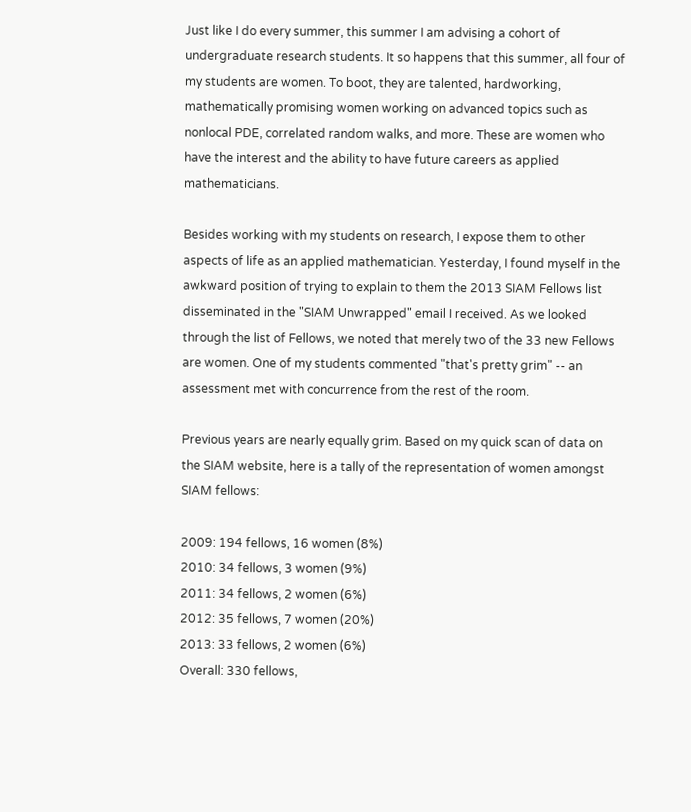Just like I do every summer, this summer I am advising a cohort of undergraduate research students. It so happens that this summer, all four of my students are women. To boot, they are talented, hardworking, mathematically promising women working on advanced topics such as nonlocal PDE, correlated random walks, and more. These are women who have the interest and the ability to have future careers as applied mathematicians.

Besides working with my students on research, I expose them to other aspects of life as an applied mathematician. Yesterday, I found myself in the awkward position of trying to explain to them the 2013 SIAM Fellows list disseminated in the "SIAM Unwrapped" email I received. As we looked through the list of Fellows, we noted that merely two of the 33 new Fellows are women. One of my students commented "that's pretty grim" -- an assessment met with concurrence from the rest of the room.

Previous years are nearly equally grim. Based on my quick scan of data on the SIAM website, here is a tally of the representation of women amongst SIAM fellows:

2009: 194 fellows, 16 women (8%)
2010: 34 fellows, 3 women (9%)
2011: 34 fellows, 2 women (6%)
2012: 35 fellows, 7 women (20%)
2013: 33 fellows, 2 women (6%)
Overall: 330 fellows,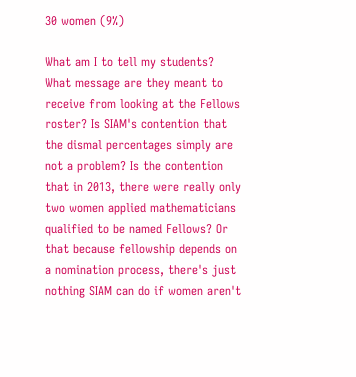30 women (9%)

What am I to tell my students? What message are they meant to receive from looking at the Fellows roster? Is SIAM's contention that the dismal percentages simply are not a problem? Is the contention that in 2013, there were really only two women applied mathematicians qualified to be named Fellows? Or that because fellowship depends on a nomination process, there's just nothing SIAM can do if women aren't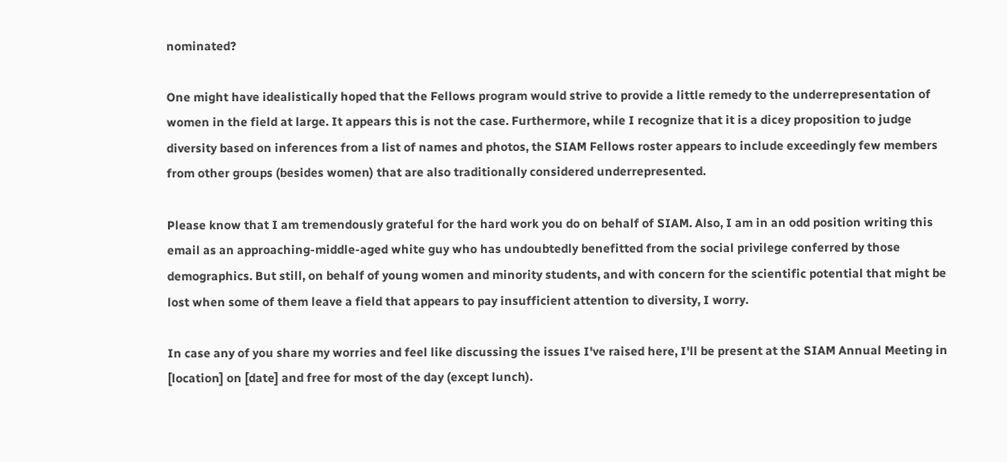nominated?

One might have idealistically hoped that the Fellows program would strive to provide a little remedy to the underrepresentation of women in the field at large. It appears this is not the case. Furthermore, while I recognize that it is a dicey proposition to judge diversity based on inferences from a list of names and photos, the SIAM Fellows roster appears to include exceedingly few members from other groups (besides women) that are also traditionally considered underrepresented.

Please know that I am tremendously grateful for the hard work you do on behalf of SIAM. Also, I am in an odd position writing this email as an approaching-middle-aged white guy who has undoubtedly benefitted from the social privilege conferred by those demographics. But still, on behalf of young women and minority students, and with concern for the scientific potential that might be lost when some of them leave a field that appears to pay insufficient attention to diversity, I worry.

In case any of you share my worries and feel like discussing the issues I've raised here, I'll be present at the SIAM Annual Meeting in [location] on [date] and free for most of the day (except lunch).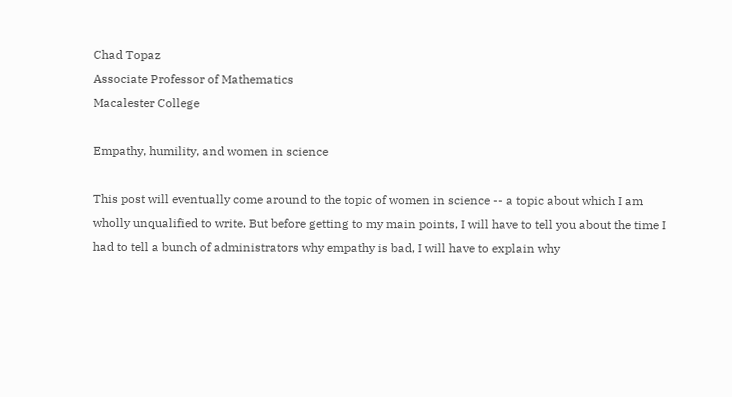Chad Topaz
Associate Professor of Mathematics
Macalester College

Empathy, humility, and women in science

This post will eventually come around to the topic of women in science -- a topic about which I am wholly unqualified to write. But before getting to my main points, I will have to tell you about the time I had to tell a bunch of administrators why empathy is bad, I will have to explain why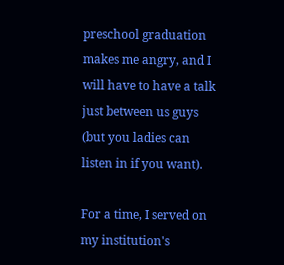preschool graduation makes me angry, and I will have to have a talk just between us guys (but you ladies can listen in if you want).

For a time, I served on my institution's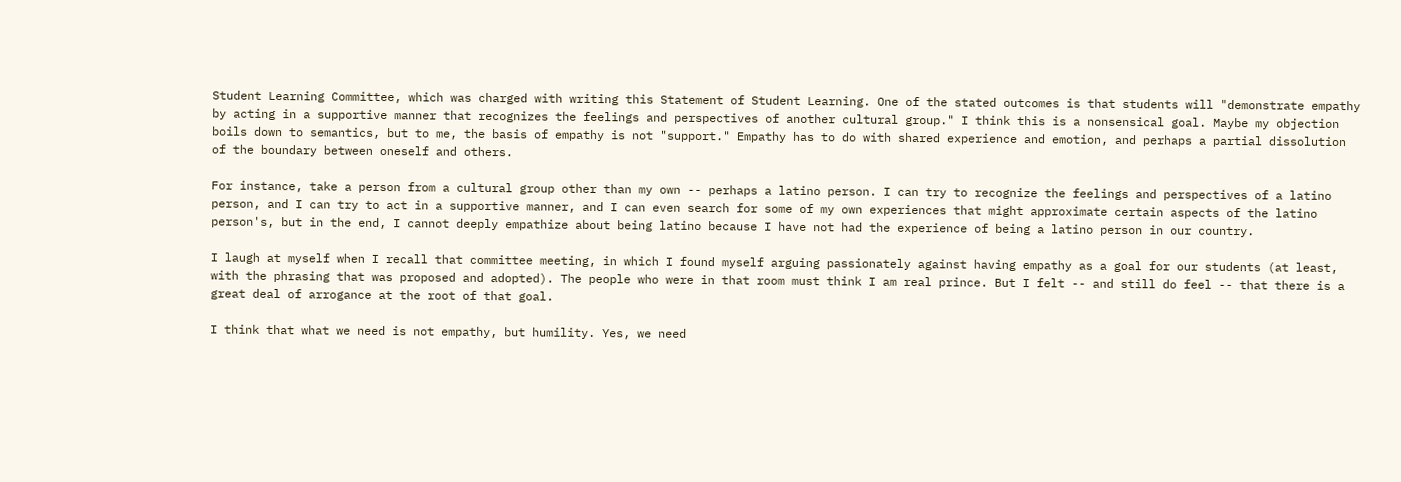Student Learning Committee, which was charged with writing this Statement of Student Learning. One of the stated outcomes is that students will "demonstrate empathy by acting in a supportive manner that recognizes the feelings and perspectives of another cultural group." I think this is a nonsensical goal. Maybe my objection boils down to semantics, but to me, the basis of empathy is not "support." Empathy has to do with shared experience and emotion, and perhaps a partial dissolution of the boundary between oneself and others.

For instance, take a person from a cultural group other than my own -- perhaps a latino person. I can try to recognize the feelings and perspectives of a latino person, and I can try to act in a supportive manner, and I can even search for some of my own experiences that might approximate certain aspects of the latino person's, but in the end, I cannot deeply empathize about being latino because I have not had the experience of being a latino person in our country.

I laugh at myself when I recall that committee meeting, in which I found myself arguing passionately against having empathy as a goal for our students (at least, with the phrasing that was proposed and adopted). The people who were in that room must think I am real prince. But I felt -- and still do feel -- that there is a great deal of arrogance at the root of that goal.

I think that what we need is not empathy, but humility. Yes, we need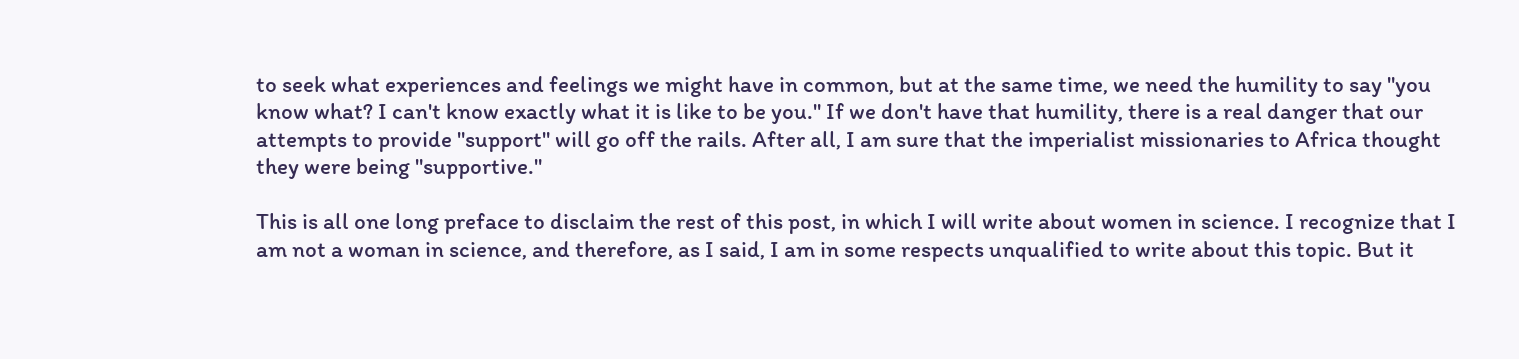to seek what experiences and feelings we might have in common, but at the same time, we need the humility to say "you know what? I can't know exactly what it is like to be you." If we don't have that humility, there is a real danger that our attempts to provide "support" will go off the rails. After all, I am sure that the imperialist missionaries to Africa thought they were being "supportive."

This is all one long preface to disclaim the rest of this post, in which I will write about women in science. I recognize that I am not a woman in science, and therefore, as I said, I am in some respects unqualified to write about this topic. But it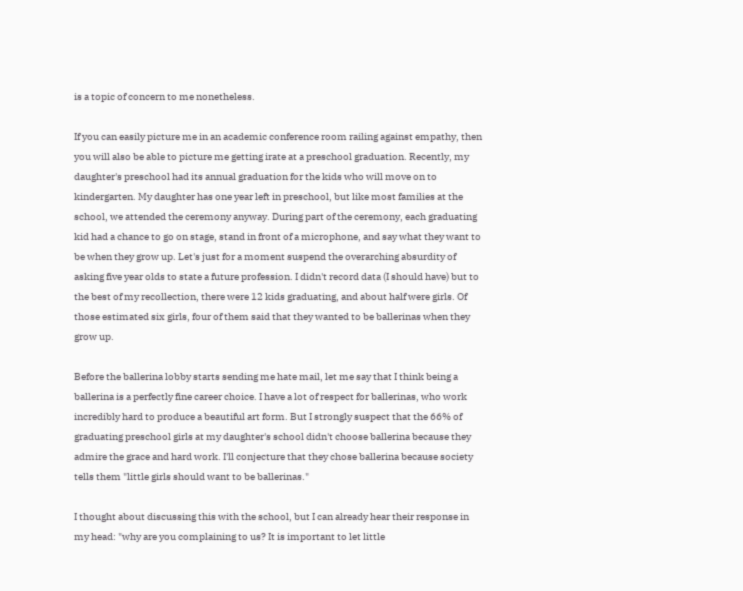is a topic of concern to me nonetheless.

If you can easily picture me in an academic conference room railing against empathy, then you will also be able to picture me getting irate at a preschool graduation. Recently, my daughter's preschool had its annual graduation for the kids who will move on to kindergarten. My daughter has one year left in preschool, but like most families at the school, we attended the ceremony anyway. During part of the ceremony, each graduating kid had a chance to go on stage, stand in front of a microphone, and say what they want to be when they grow up. Let's just for a moment suspend the overarching absurdity of asking five year olds to state a future profession. I didn't record data (I should have) but to the best of my recollection, there were 12 kids graduating, and about half were girls. Of those estimated six girls, four of them said that they wanted to be ballerinas when they grow up.

Before the ballerina lobby starts sending me hate mail, let me say that I think being a ballerina is a perfectly fine career choice. I have a lot of respect for ballerinas, who work incredibly hard to produce a beautiful art form. But I strongly suspect that the 66% of graduating preschool girls at my daughter's school didn't choose ballerina because they admire the grace and hard work. I'll conjecture that they chose ballerina because society tells them "little girls should want to be ballerinas."

I thought about discussing this with the school, but I can already hear their response in my head: "why are you complaining to us? It is important to let little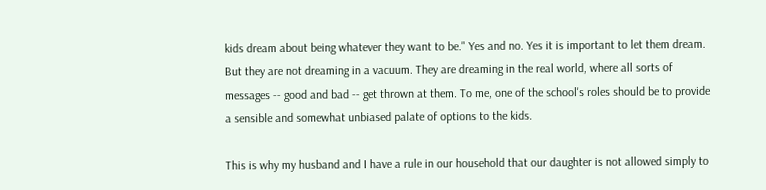kids dream about being whatever they want to be." Yes and no. Yes it is important to let them dream. But they are not dreaming in a vacuum. They are dreaming in the real world, where all sorts of messages -- good and bad -- get thrown at them. To me, one of the school's roles should be to provide a sensible and somewhat unbiased palate of options to the kids.

This is why my husband and I have a rule in our household that our daughter is not allowed simply to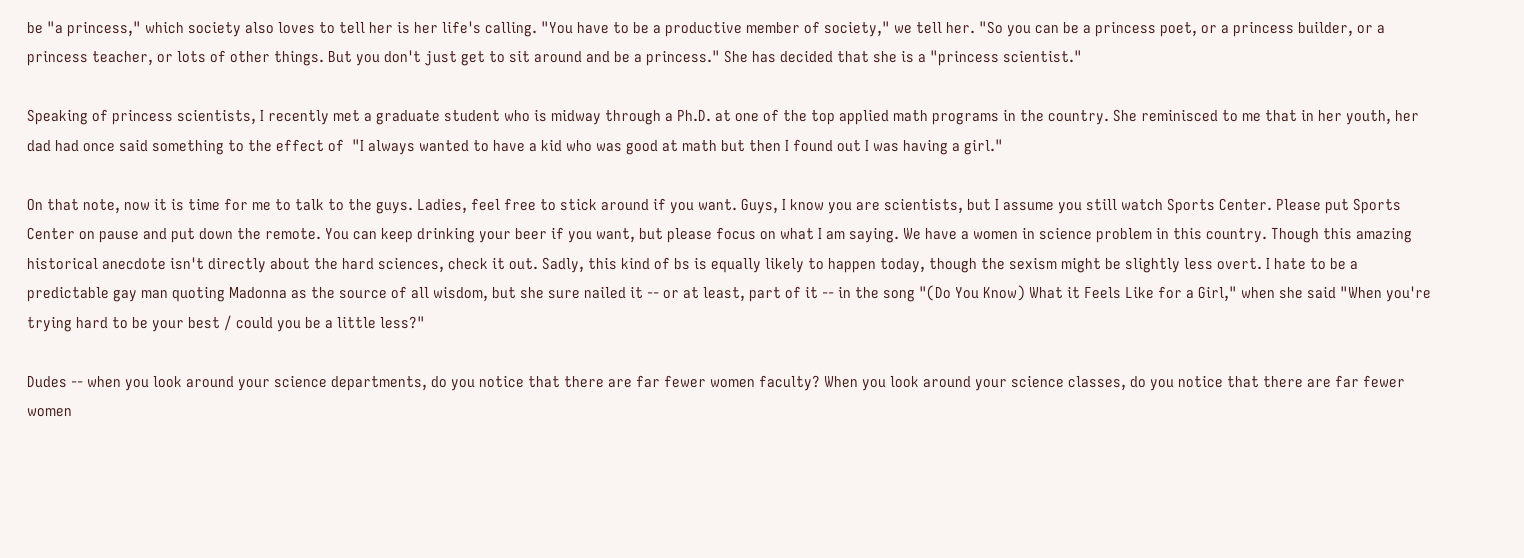be "a princess," which society also loves to tell her is her life's calling. "You have to be a productive member of society," we tell her. "So you can be a princess poet, or a princess builder, or a princess teacher, or lots of other things. But you don't just get to sit around and be a princess." She has decided that she is a "princess scientist."

Speaking of princess scientists, I recently met a graduate student who is midway through a Ph.D. at one of the top applied math programs in the country. She reminisced to me that in her youth, her dad had once said something to the effect of  "I always wanted to have a kid who was good at math but then I found out I was having a girl."

On that note, now it is time for me to talk to the guys. Ladies, feel free to stick around if you want. Guys, I know you are scientists, but I assume you still watch Sports Center. Please put Sports Center on pause and put down the remote. You can keep drinking your beer if you want, but please focus on what I am saying. We have a women in science problem in this country. Though this amazing historical anecdote isn't directly about the hard sciences, check it out. Sadly, this kind of bs is equally likely to happen today, though the sexism might be slightly less overt. I hate to be a predictable gay man quoting Madonna as the source of all wisdom, but she sure nailed it -- or at least, part of it -- in the song "(Do You Know) What it Feels Like for a Girl," when she said "When you're trying hard to be your best / could you be a little less?"

Dudes -- when you look around your science departments, do you notice that there are far fewer women faculty? When you look around your science classes, do you notice that there are far fewer women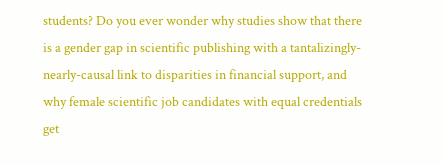students? Do you ever wonder why studies show that there is a gender gap in scientific publishing with a tantalizingly-nearly-causal link to disparities in financial support, and why female scientific job candidates with equal credentials get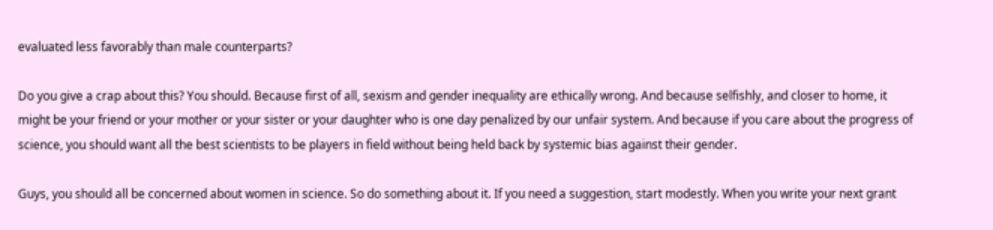evaluated less favorably than male counterparts?

Do you give a crap about this? You should. Because first of all, sexism and gender inequality are ethically wrong. And because selfishly, and closer to home, it might be your friend or your mother or your sister or your daughter who is one day penalized by our unfair system. And because if you care about the progress of science, you should want all the best scientists to be players in field without being held back by systemic bias against their gender.

Guys, you should all be concerned about women in science. So do something about it. If you need a suggestion, start modestly. When you write your next grant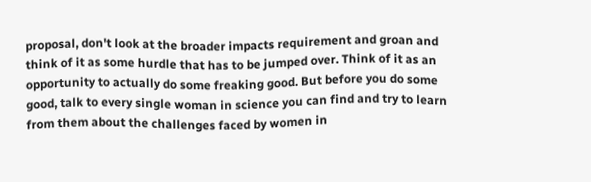proposal, don't look at the broader impacts requirement and groan and think of it as some hurdle that has to be jumped over. Think of it as an opportunity to actually do some freaking good. But before you do some good, talk to every single woman in science you can find and try to learn from them about the challenges faced by women in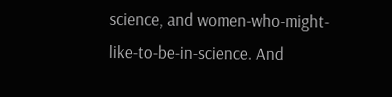science, and women-who-might-like-to-be-in-science. And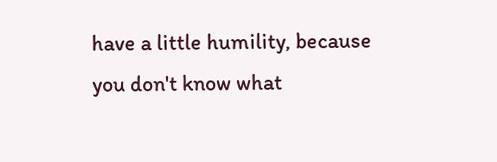have a little humility, because you don't know what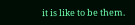it is like to be them.